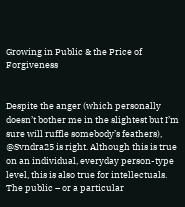Growing in Public & the Price of Forgiveness


Despite the anger (which personally doesn’t bother me in the slightest but I’m sure will ruffle somebody’s feathers), @Svndra25 is right. Although this is true on an individual, everyday person-type level, this is also true for intellectuals. The public – or a particular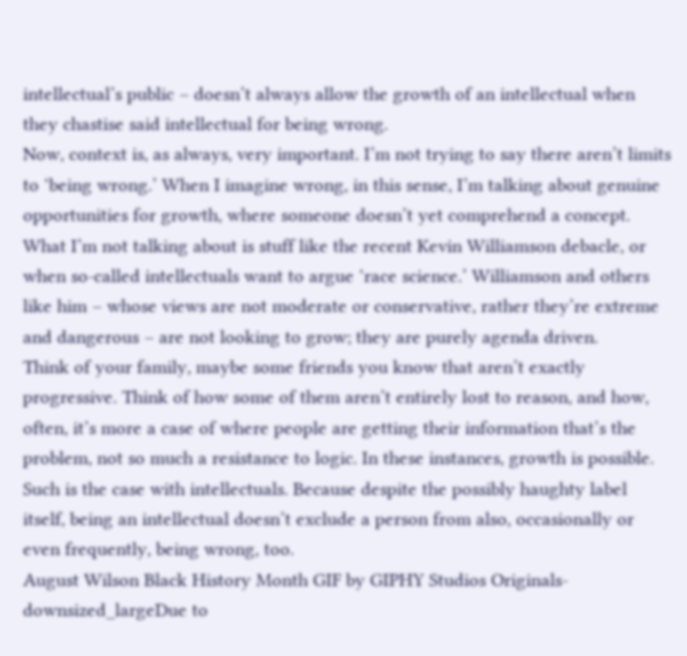intellectual’s public – doesn’t always allow the growth of an intellectual when they chastise said intellectual for being wrong.
Now, context is, as always, very important. I’m not trying to say there aren’t limits to ‘being wrong.’ When I imagine wrong, in this sense, I’m talking about genuine opportunities for growth, where someone doesn’t yet comprehend a concept. What I’m not talking about is stuff like the recent Kevin Williamson debacle, or when so-called intellectuals want to argue ‘race science.’ Williamson and others like him – whose views are not moderate or conservative, rather they’re extreme and dangerous – are not looking to grow; they are purely agenda driven.
Think of your family, maybe some friends you know that aren’t exactly progressive. Think of how some of them aren’t entirely lost to reason, and how, often, it’s more a case of where people are getting their information that’s the problem, not so much a resistance to logic. In these instances, growth is possible. Such is the case with intellectuals. Because despite the possibly haughty label itself, being an intellectual doesn’t exclude a person from also, occasionally or even frequently, being wrong, too.
August Wilson Black History Month GIF by GIPHY Studios Originals-downsized_largeDue to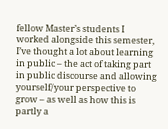fellow Master’s students I worked alongside this semester, I’ve thought a lot about learning in public – the act of taking part in public discourse and allowing yourself/your perspective to grow – as well as how this is partly a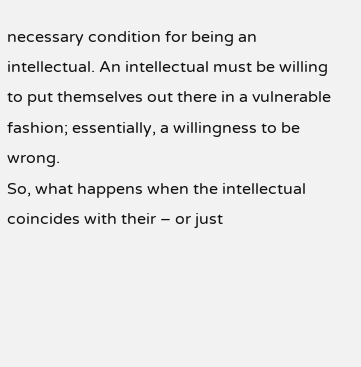necessary condition for being an intellectual. An intellectual must be willing to put themselves out there in a vulnerable fashion; essentially, a willingness to be wrong.
So, what happens when the intellectual coincides with their – or just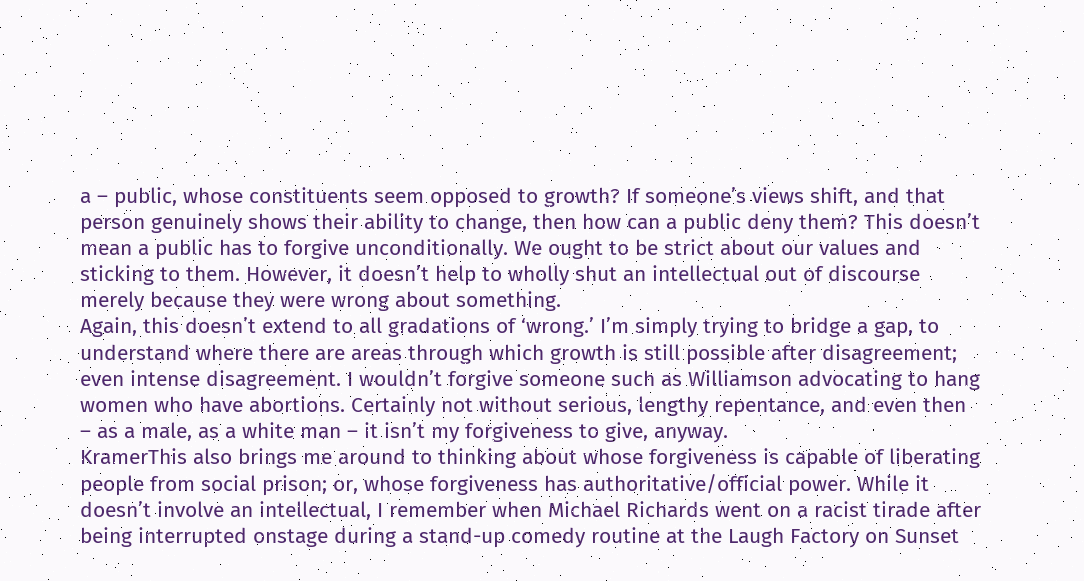a – public, whose constituents seem opposed to growth? If someone’s views shift, and that person genuinely shows their ability to change, then how can a public deny them? This doesn’t mean a public has to forgive unconditionally. We ought to be strict about our values and sticking to them. However, it doesn’t help to wholly shut an intellectual out of discourse merely because they were wrong about something.
Again, this doesn’t extend to all gradations of ‘wrong.’ I’m simply trying to bridge a gap, to understand where there are areas through which growth is still possible after disagreement; even intense disagreement. I wouldn’t forgive someone such as Williamson advocating to hang women who have abortions. Certainly not without serious, lengthy repentance, and even then – as a male, as a white man – it isn’t my forgiveness to give, anyway.
KramerThis also brings me around to thinking about whose forgiveness is capable of liberating people from social prison; or, whose forgiveness has authoritative/official power. While it doesn’t involve an intellectual, I remember when Michael Richards went on a racist tirade after being interrupted onstage during a stand-up comedy routine at the Laugh Factory on Sunset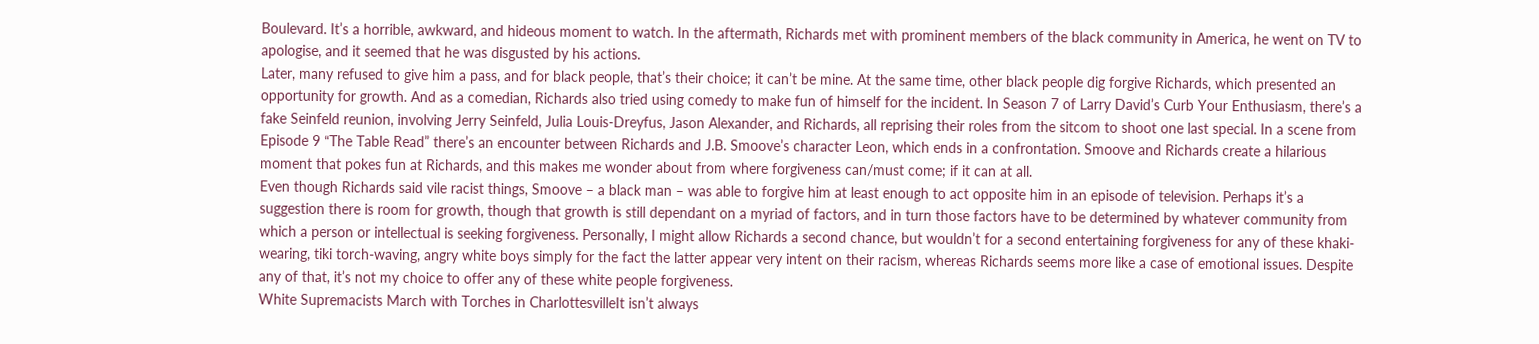Boulevard. It’s a horrible, awkward, and hideous moment to watch. In the aftermath, Richards met with prominent members of the black community in America, he went on TV to apologise, and it seemed that he was disgusted by his actions.
Later, many refused to give him a pass, and for black people, that’s their choice; it can’t be mine. At the same time, other black people dig forgive Richards, which presented an opportunity for growth. And as a comedian, Richards also tried using comedy to make fun of himself for the incident. In Season 7 of Larry David’s Curb Your Enthusiasm, there’s a fake Seinfeld reunion, involving Jerry Seinfeld, Julia Louis-Dreyfus, Jason Alexander, and Richards, all reprising their roles from the sitcom to shoot one last special. In a scene from Episode 9 “The Table Read” there’s an encounter between Richards and J.B. Smoove’s character Leon, which ends in a confrontation. Smoove and Richards create a hilarious moment that pokes fun at Richards, and this makes me wonder about from where forgiveness can/must come; if it can at all.
Even though Richards said vile racist things, Smoove – a black man – was able to forgive him at least enough to act opposite him in an episode of television. Perhaps it’s a suggestion there is room for growth, though that growth is still dependant on a myriad of factors, and in turn those factors have to be determined by whatever community from which a person or intellectual is seeking forgiveness. Personally, I might allow Richards a second chance, but wouldn’t for a second entertaining forgiveness for any of these khaki-wearing, tiki torch-waving, angry white boys simply for the fact the latter appear very intent on their racism, whereas Richards seems more like a case of emotional issues. Despite any of that, it’s not my choice to offer any of these white people forgiveness.
White Supremacists March with Torches in CharlottesvilleIt isn’t always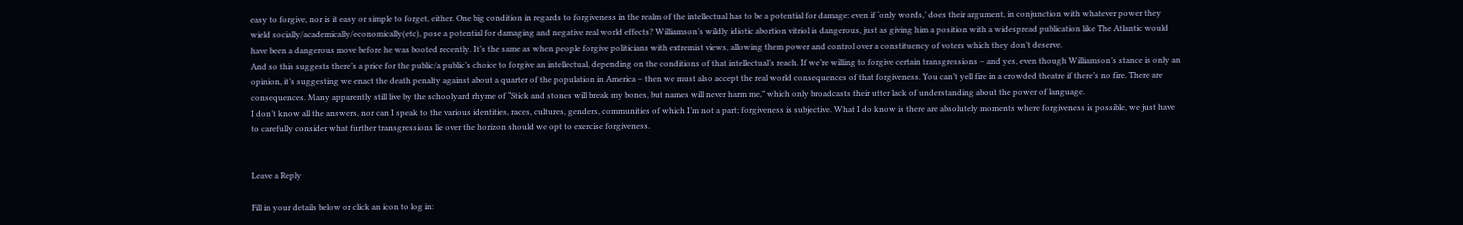easy to forgive, nor is it easy or simple to forget, either. One big condition in regards to forgiveness in the realm of the intellectual has to be a potential for damage: even if ‘only words,’ does their argument, in conjunction with whatever power they wield socially/academically/economically(etc), pose a potential for damaging and negative real world effects? Williamson’s wildly idiotic abortion vitriol is dangerous, just as giving him a position with a widespread publication like The Atlantic would have been a dangerous move before he was booted recently. It’s the same as when people forgive politicians with extremist views, allowing them power and control over a constituency of voters which they don’t deserve.
And so this suggests there’s a price for the public/a public’s choice to forgive an intellectual, depending on the conditions of that intellectual’s reach. If we’re willing to forgive certain transgressions – and yes, even though Williamson’s stance is only an opinion, it’s suggesting we enact the death penalty against about a quarter of the population in America – then we must also accept the real world consequences of that forgiveness. You can’t yell fire in a crowded theatre if there’s no fire. There are consequences. Many apparently still live by the schoolyard rhyme of “Stick and stones will break my bones, but names will never harm me,” which only broadcasts their utter lack of understanding about the power of language.
I don’t know all the answers, nor can I speak to the various identities, races, cultures, genders, communities of which I’m not a part; forgiveness is subjective. What I do know is there are absolutely moments where forgiveness is possible, we just have to carefully consider what further transgressions lie over the horizon should we opt to exercise forgiveness.


Leave a Reply

Fill in your details below or click an icon to log in: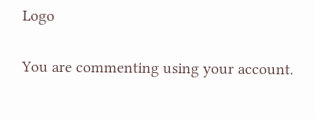Logo

You are commenting using your account.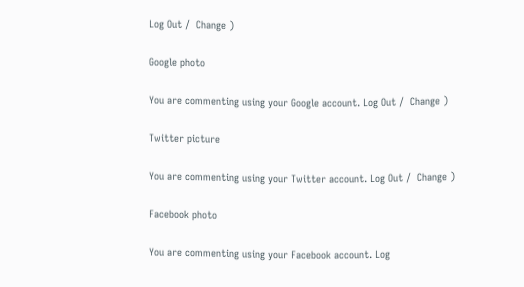Log Out /  Change )

Google photo

You are commenting using your Google account. Log Out /  Change )

Twitter picture

You are commenting using your Twitter account. Log Out /  Change )

Facebook photo

You are commenting using your Facebook account. Log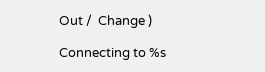Out /  Change )

Connecting to %s